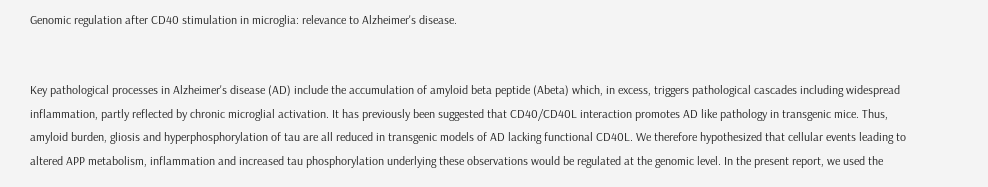Genomic regulation after CD40 stimulation in microglia: relevance to Alzheimer's disease.


Key pathological processes in Alzheimer's disease (AD) include the accumulation of amyloid beta peptide (Abeta) which, in excess, triggers pathological cascades including widespread inflammation, partly reflected by chronic microglial activation. It has previously been suggested that CD40/CD40L interaction promotes AD like pathology in transgenic mice. Thus, amyloid burden, gliosis and hyperphosphorylation of tau are all reduced in transgenic models of AD lacking functional CD40L. We therefore hypothesized that cellular events leading to altered APP metabolism, inflammation and increased tau phosphorylation underlying these observations would be regulated at the genomic level. In the present report, we used the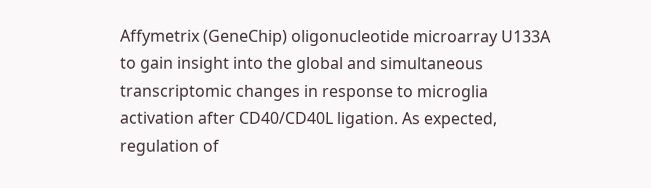Affymetrix (GeneChip) oligonucleotide microarray U133A to gain insight into the global and simultaneous transcriptomic changes in response to microglia activation after CD40/CD40L ligation. As expected, regulation of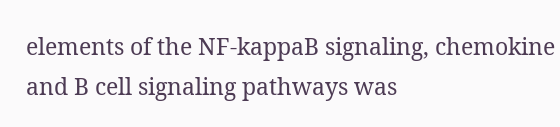elements of the NF-kappaB signaling, chemokine and B cell signaling pathways was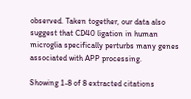observed. Taken together, our data also suggest that CD40 ligation in human microglia specifically perturbs many genes associated with APP processing.

Showing 1-8 of 8 extracted citations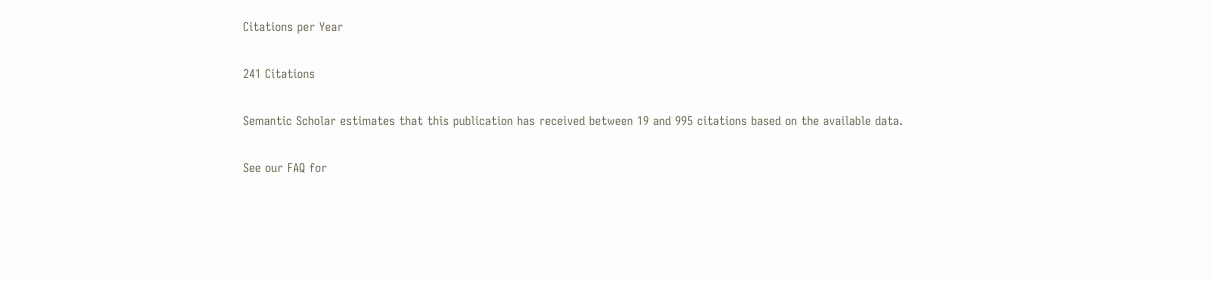Citations per Year

241 Citations

Semantic Scholar estimates that this publication has received between 19 and 995 citations based on the available data.

See our FAQ for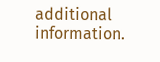additional information.